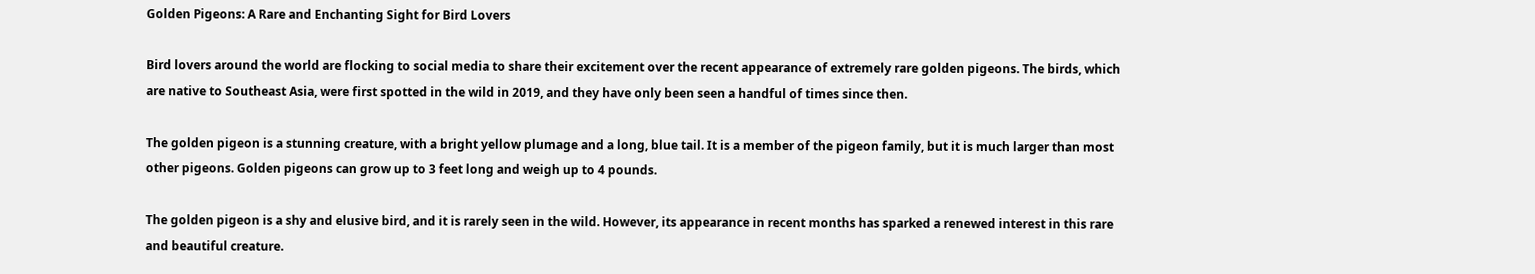Golden Pigeons: A Rare and Enchanting Sight for Bird Lovers

Bird lovers around the world are flocking to social media to share their excitement over the recent appearance of extremely rare golden pigeons. The birds, which are native to Southeast Asia, were first spotted in the wild in 2019, and they have only been seen a handful of times since then.

The golden pigeon is a stunning creature, with a bright yellow plumage and a long, blue tail. It is a member of the pigeon family, but it is much larger than most other pigeons. Golden pigeons can grow up to 3 feet long and weigh up to 4 pounds.

The golden pigeon is a shy and elusive bird, and it is rarely seen in the wild. However, its appearance in recent months has sparked a renewed interest in this rare and beautiful creature.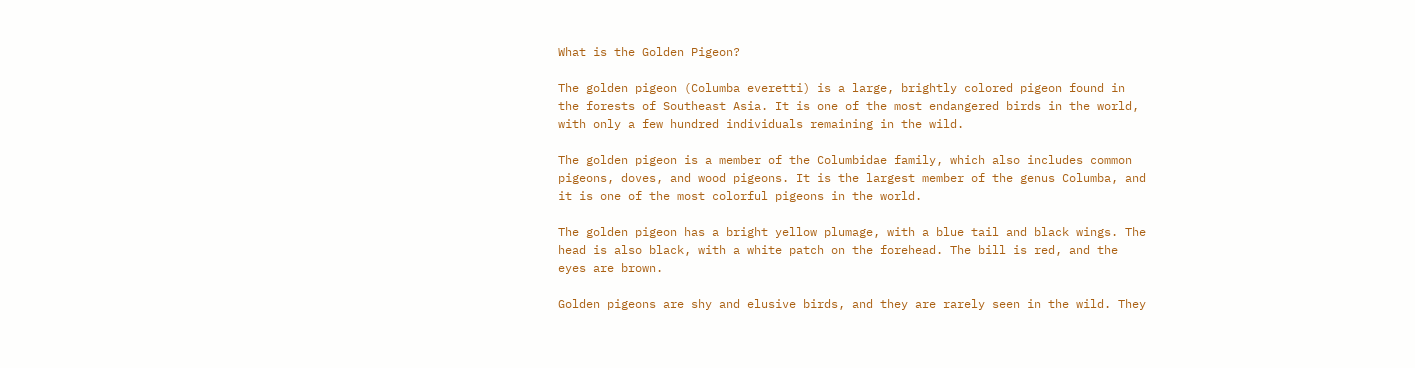What is the Golden Pigeon?

The golden pigeon (Columba everetti) is a large, brightly colored pigeon found in the forests of Southeast Asia. It is one of the most endangered birds in the world, with only a few hundred individuals remaining in the wild.

The golden pigeon is a member of the Columbidae family, which also includes common pigeons, doves, and wood pigeons. It is the largest member of the genus Columba, and it is one of the most colorful pigeons in the world.

The golden pigeon has a bright yellow plumage, with a blue tail and black wings. The head is also black, with a white patch on the forehead. The bill is red, and the eyes are brown.

Golden pigeons are shy and elusive birds, and they are rarely seen in the wild. They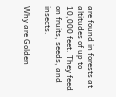are found in forests at altitudes of up to 10,000 feet. They feed on fruits, seeds, and insects.

Why are Golden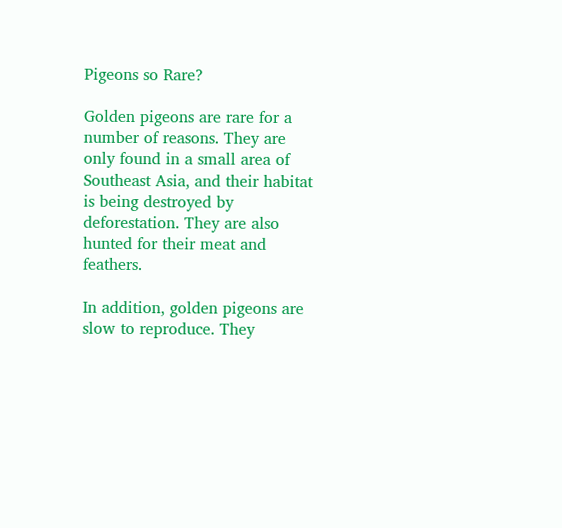Pigeons so Rare?

Golden pigeons are rare for a number of reasons. They are only found in a small area of Southeast Asia, and their habitat is being destroyed by deforestation. They are also hunted for their meat and feathers.

In addition, golden pigeons are slow to reproduce. They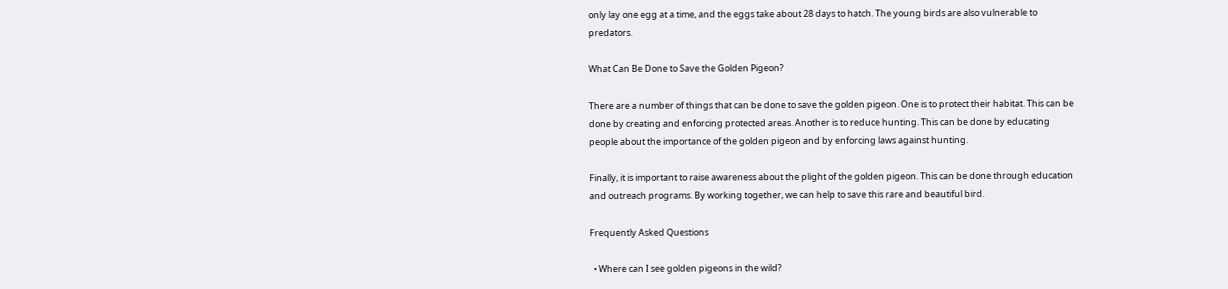only lay one egg at a time, and the eggs take about 28 days to hatch. The young birds are also vulnerable to predators.

What Can Be Done to Save the Golden Pigeon?

There are a number of things that can be done to save the golden pigeon. One is to protect their habitat. This can be done by creating and enforcing protected areas. Another is to reduce hunting. This can be done by educating people about the importance of the golden pigeon and by enforcing laws against hunting.

Finally, it is important to raise awareness about the plight of the golden pigeon. This can be done through education and outreach programs. By working together, we can help to save this rare and beautiful bird.

Frequently Asked Questions

  • Where can I see golden pigeons in the wild?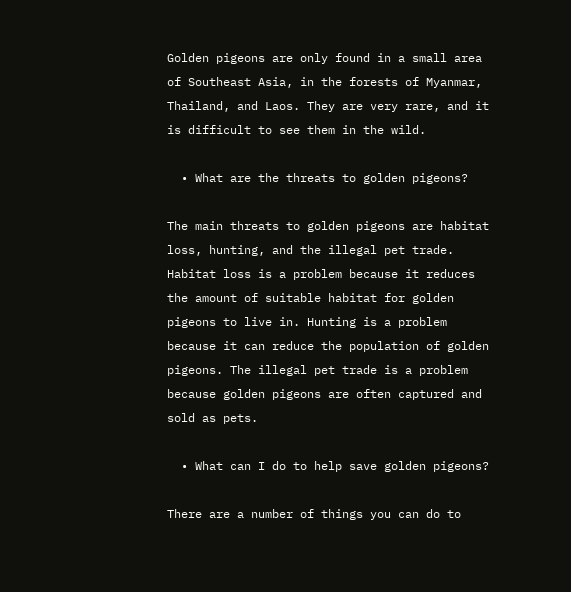Golden pigeons are only found in a small area of Southeast Asia, in the forests of Myanmar, Thailand, and Laos. They are very rare, and it is difficult to see them in the wild.

  • What are the threats to golden pigeons?

The main threats to golden pigeons are habitat loss, hunting, and the illegal pet trade. Habitat loss is a problem because it reduces the amount of suitable habitat for golden pigeons to live in. Hunting is a problem because it can reduce the population of golden pigeons. The illegal pet trade is a problem because golden pigeons are often captured and sold as pets.

  • What can I do to help save golden pigeons?

There are a number of things you can do to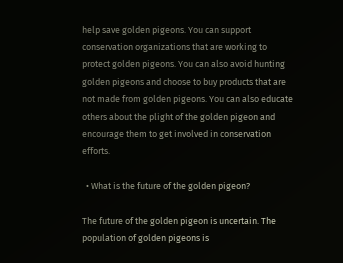help save golden pigeons. You can support conservation organizations that are working to protect golden pigeons. You can also avoid hunting golden pigeons and choose to buy products that are not made from golden pigeons. You can also educate others about the plight of the golden pigeon and encourage them to get involved in conservation efforts.

  • What is the future of the golden pigeon?

The future of the golden pigeon is uncertain. The population of golden pigeons is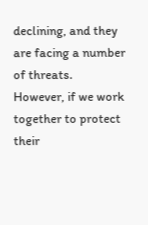declining, and they are facing a number of threats. However, if we work together to protect their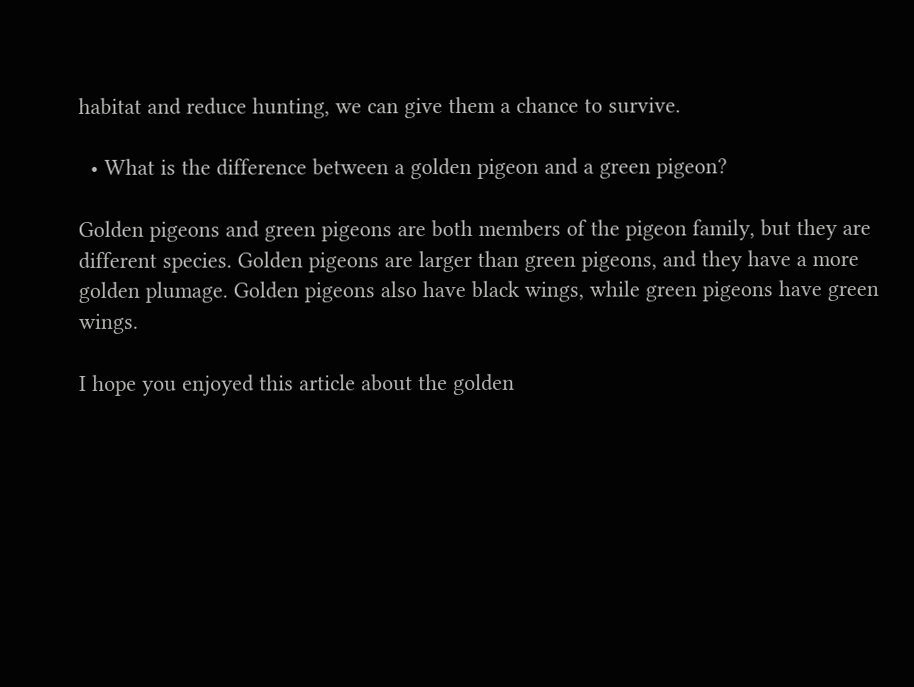habitat and reduce hunting, we can give them a chance to survive.

  • What is the difference between a golden pigeon and a green pigeon?

Golden pigeons and green pigeons are both members of the pigeon family, but they are different species. Golden pigeons are larger than green pigeons, and they have a more golden plumage. Golden pigeons also have black wings, while green pigeons have green wings.

I hope you enjoyed this article about the golden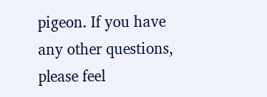pigeon. If you have any other questions, please feel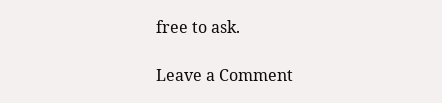free to ask.

Leave a Comment